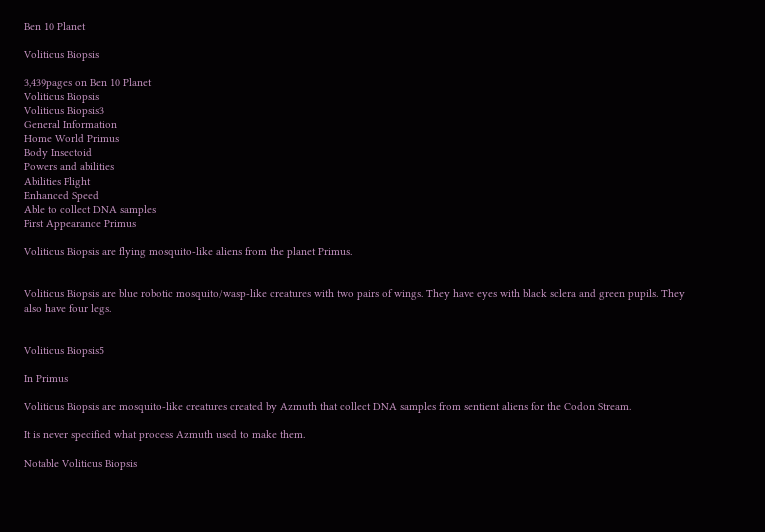Ben 10 Planet

Voliticus Biopsis

3,439pages on Ben 10 Planet
Voliticus Biopsis
Voliticus Biopsis3
General Information
Home World Primus
Body Insectoid
Powers and abilities
Abilities Flight
Enhanced Speed
Able to collect DNA samples
First Appearance Primus

Voliticus Biopsis are flying mosquito-like aliens from the planet Primus.


Voliticus Biopsis are blue robotic mosquito/wasp-like creatures with two pairs of wings. They have eyes with black sclera and green pupils. They also have four legs.


Voliticus Biopsis5

In Primus

Voliticus Biopsis are mosquito-like creatures created by Azmuth that collect DNA samples from sentient aliens for the Codon Stream.

It is never specified what process Azmuth used to make them.

Notable Voliticus Biopsis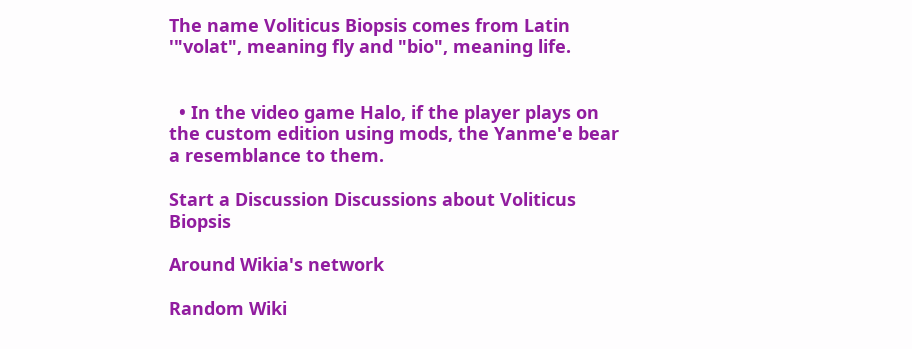The name Voliticus Biopsis comes from Latin '"volat", meaning fly and "bio", meaning life.


  • In the video game Halo, if the player plays on the custom edition using mods, the Yanme'e bear a resemblance to them.

Start a Discussion Discussions about Voliticus Biopsis

Around Wikia's network

Random Wiki